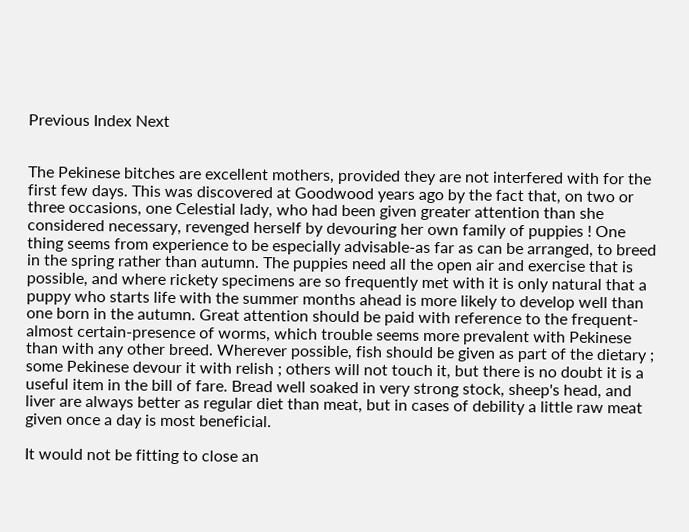Previous Index Next


The Pekinese bitches are excellent mothers, provided they are not interfered with for the first few days. This was discovered at Goodwood years ago by the fact that, on two or three occasions, one Celestial lady, who had been given greater attention than she considered necessary, revenged herself by devouring her own family of puppies ! One thing seems from experience to be especially advisable-as far as can be arranged, to breed in the spring rather than autumn. The puppies need all the open air and exercise that is possible, and where rickety specimens are so frequently met with it is only natural that a puppy who starts life with the summer months ahead is more likely to develop well than one born in the autumn. Great attention should be paid with reference to the frequent-almost certain-presence of worms, which trouble seems more prevalent with Pekinese than with any other breed. Wherever possible, fish should be given as part of the dietary ; some Pekinese devour it with relish ; others will not touch it, but there is no doubt it is a useful item in the bill of fare. Bread well soaked in very strong stock, sheep's head, and liver are always better as regular diet than meat, but in cases of debility a little raw meat given once a day is most beneficial.

It would not be fitting to close an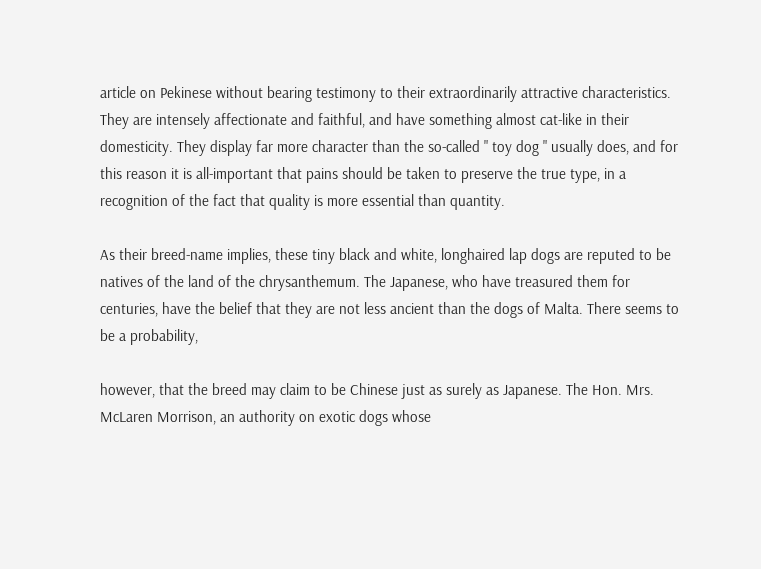article on Pekinese without bearing testimony to their extraordinarily attractive characteristics. They are intensely affectionate and faithful, and have something almost cat-like in their domesticity. They display far more character than the so-called " toy dog " usually does, and for this reason it is all-important that pains should be taken to preserve the true type, in a recognition of the fact that quality is more essential than quantity.

As their breed-name implies, these tiny black and white, longhaired lap dogs are reputed to be natives of the land of the chrysanthemum. The Japanese, who have treasured them for centuries, have the belief that they are not less ancient than the dogs of Malta. There seems to be a probability,

however, that the breed may claim to be Chinese just as surely as Japanese. The Hon. Mrs. McLaren Morrison, an authority on exotic dogs whose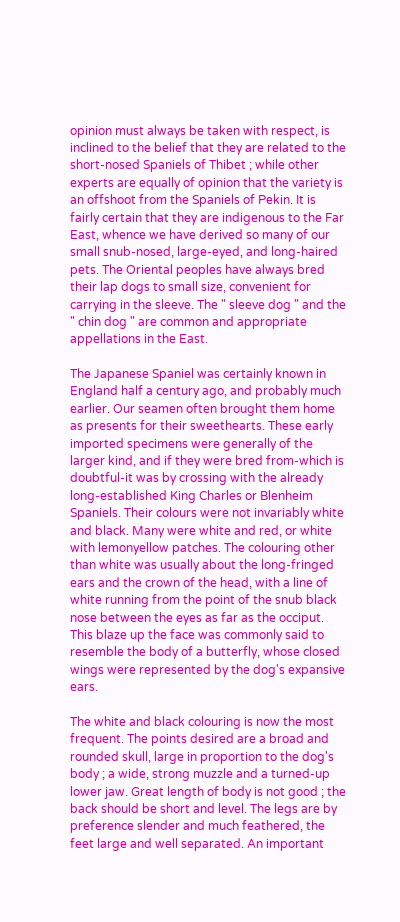opinion must always be taken with respect, is inclined to the belief that they are related to the short-nosed Spaniels of Thibet ; while other experts are equally of opinion that the variety is an offshoot from the Spaniels of Pekin. It is fairly certain that they are indigenous to the Far East, whence we have derived so many of our small snub-nosed, large-eyed, and long-haired pets. The Oriental peoples have always bred their lap dogs to small size, convenient for carrying in the sleeve. The " sleeve dog " and the " chin dog " are common and appropriate appellations in the East.

The Japanese Spaniel was certainly known in England half a century ago, and probably much earlier. Our seamen often brought them home as presents for their sweethearts. These early imported specimens were generally of the larger kind, and if they were bred from-which is doubtful-it was by crossing with the already long-established King Charles or Blenheim Spaniels. Their colours were not invariably white and black. Many were white and red, or white with lemonyellow patches. The colouring other than white was usually about the long-fringed ears and the crown of the head, with a line of white running from the point of the snub black nose between the eyes as far as the occiput. This blaze up the face was commonly said to resemble the body of a butterfly, whose closed wings were represented by the dog's expansive ears.

The white and black colouring is now the most frequent. The points desired are a broad and rounded skull, large in proportion to the dog's body ; a wide, strong muzzle and a turned-up lower jaw. Great length of body is not good ; the back should be short and level. The legs are by preference slender and much feathered, the feet large and well separated. An important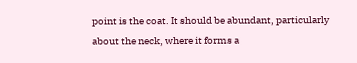point is the coat. It should be abundant, particularly about the neck, where it forms a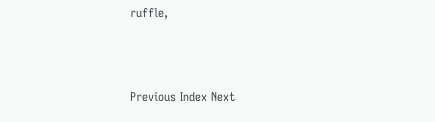ruffle,



Previous Index Next